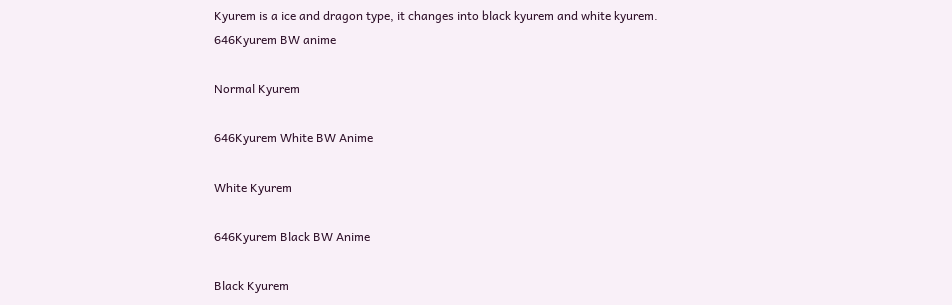Kyurem is a ice and dragon type, it changes into black kyurem and white kyurem.
646Kyurem BW anime

Normal Kyurem

646Kyurem White BW Anime

White Kyurem

646Kyurem Black BW Anime

Black Kyurem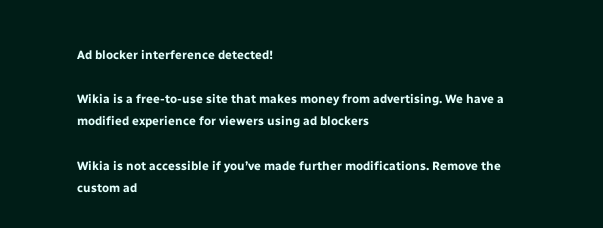Ad blocker interference detected!

Wikia is a free-to-use site that makes money from advertising. We have a modified experience for viewers using ad blockers

Wikia is not accessible if you’ve made further modifications. Remove the custom ad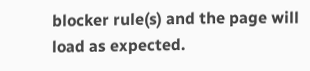blocker rule(s) and the page will load as expected.